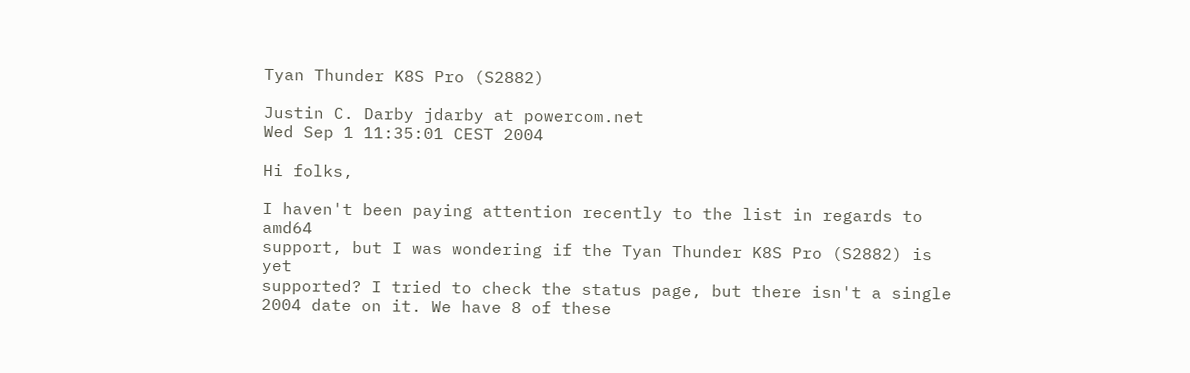Tyan Thunder K8S Pro (S2882)

Justin C. Darby jdarby at powercom.net
Wed Sep 1 11:35:01 CEST 2004

Hi folks,

I haven't been paying attention recently to the list in regards to amd64
support, but I was wondering if the Tyan Thunder K8S Pro (S2882) is yet
supported? I tried to check the status page, but there isn't a single
2004 date on it. We have 8 of these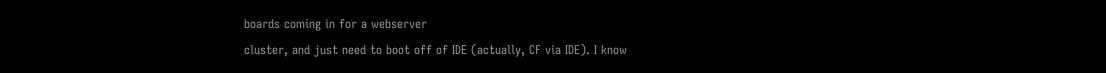boards coming in for a webserver
cluster, and just need to boot off of IDE (actually, CF via IDE). I know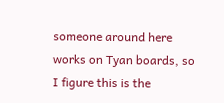someone around here works on Tyan boards, so I figure this is the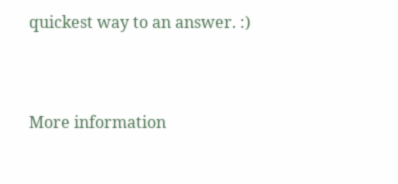quickest way to an answer. :)


More information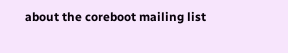about the coreboot mailing list